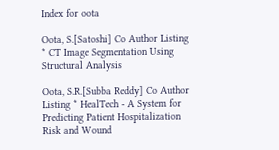Index for oota

Oota, S.[Satoshi] Co Author Listing * CT Image Segmentation Using Structural Analysis

Oota, S.R.[Subba Reddy] Co Author Listing * HealTech - A System for Predicting Patient Hospitalization Risk and Wound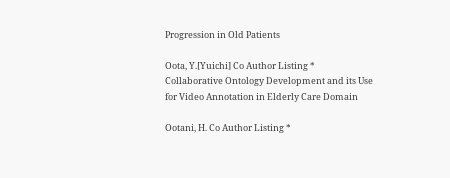Progression in Old Patients

Oota, Y.[Yuichi] Co Author Listing * Collaborative Ontology Development and its Use for Video Annotation in Elderly Care Domain

Ootani, H. Co Author Listing *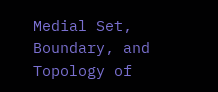Medial Set, Boundary, and Topology of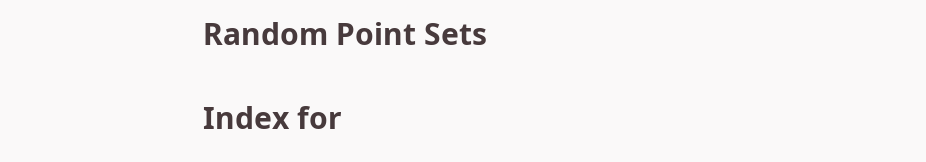Random Point Sets

Index for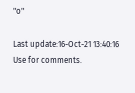"o"

Last update:16-Oct-21 13:40:16
Use for comments.